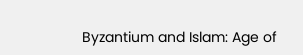Byzantium and Islam: Age of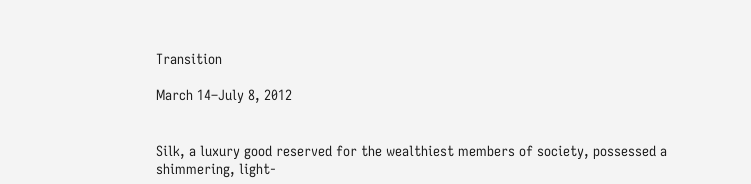Transition

March 14–July 8, 2012


Silk, a luxury good reserved for the wealthiest members of society, possessed a shimmering, light-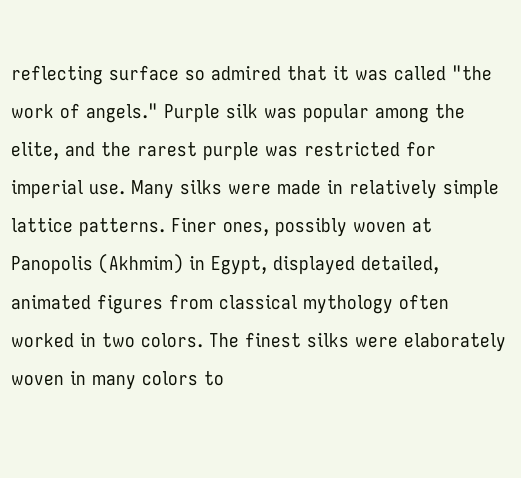reflecting surface so admired that it was called "the work of angels." Purple silk was popular among the elite, and the rarest purple was restricted for imperial use. Many silks were made in relatively simple lattice patterns. Finer ones, possibly woven at Panopolis (Akhmim) in Egypt, displayed detailed, animated figures from classical mythology often worked in two colors. The finest silks were elaborately woven in many colors to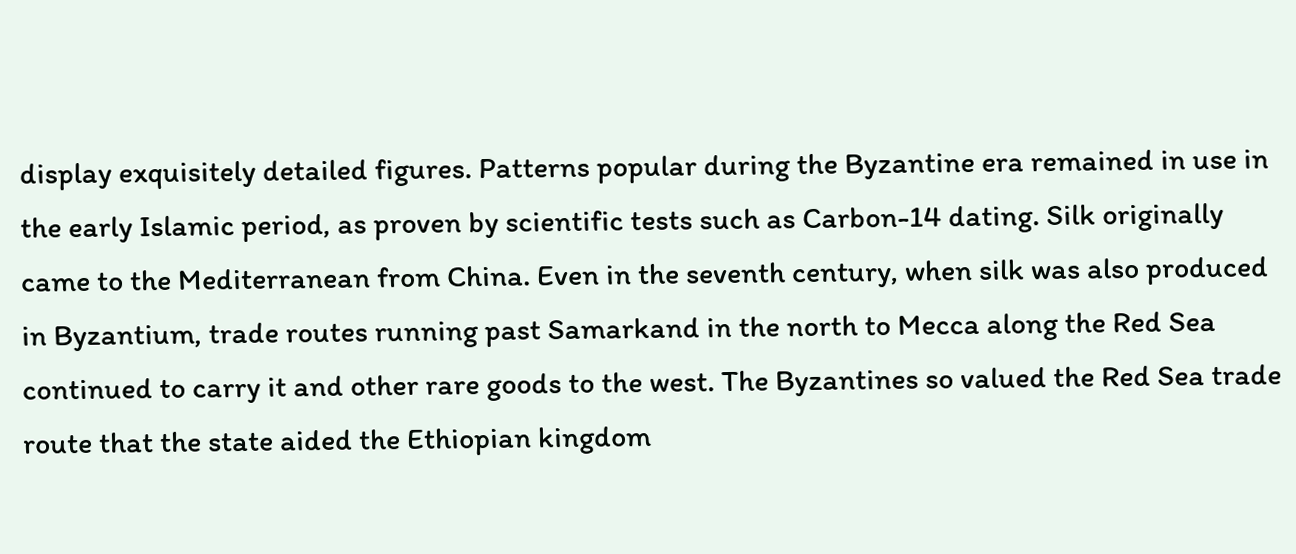display exquisitely detailed figures. Patterns popular during the Byzantine era remained in use in the early Islamic period, as proven by scientific tests such as Carbon-14 dating. Silk originally came to the Mediterranean from China. Even in the seventh century, when silk was also produced in Byzantium, trade routes running past Samarkand in the north to Mecca along the Red Sea continued to carry it and other rare goods to the west. The Byzantines so valued the Red Sea trade route that the state aided the Ethiopian kingdom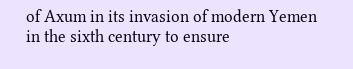of Axum in its invasion of modern Yemen in the sixth century to ensure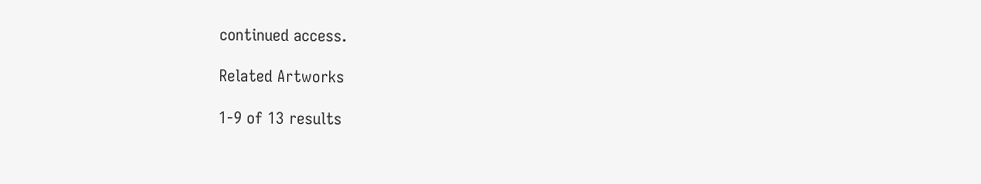continued access.

Related Artworks

1-9 of 13 results